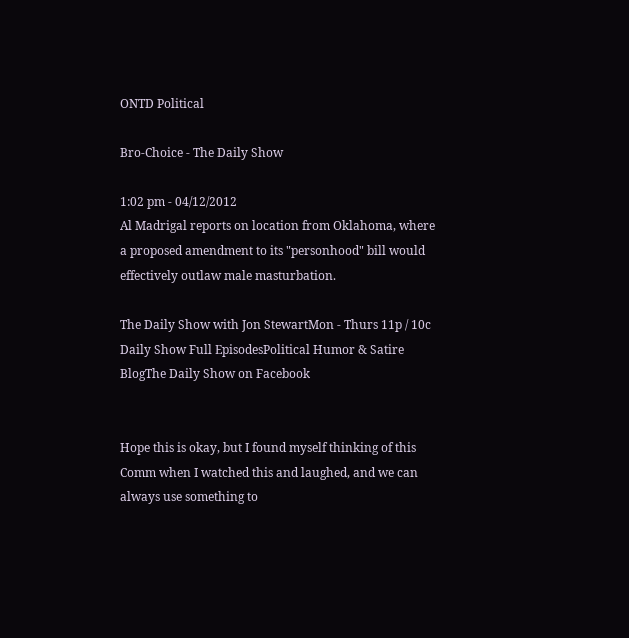ONTD Political

Bro-Choice - The Daily Show

1:02 pm - 04/12/2012
Al Madrigal reports on location from Oklahoma, where a proposed amendment to its "personhood" bill would effectively outlaw male masturbation.

The Daily Show with Jon StewartMon - Thurs 11p / 10c
Daily Show Full EpisodesPolitical Humor & Satire BlogThe Daily Show on Facebook


Hope this is okay, but I found myself thinking of this Comm when I watched this and laughed, and we can always use something to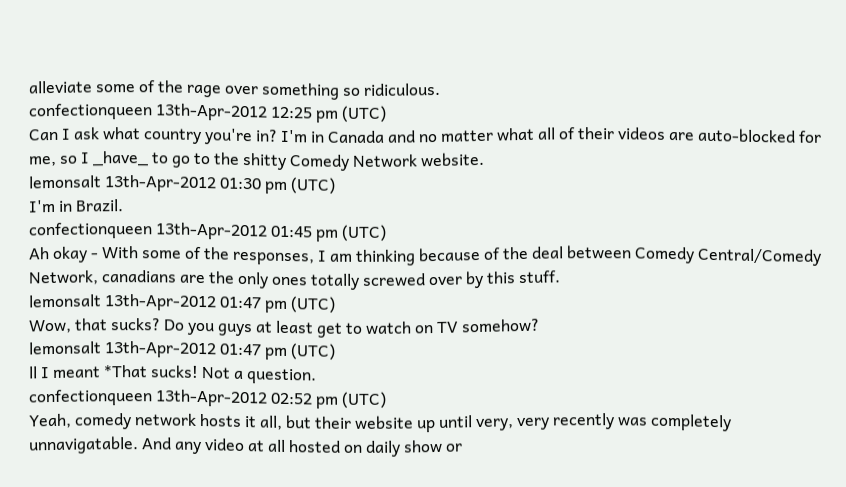alleviate some of the rage over something so ridiculous.
confectionqueen 13th-Apr-2012 12:25 pm (UTC)
Can I ask what country you're in? I'm in Canada and no matter what all of their videos are auto-blocked for me, so I _have_ to go to the shitty Comedy Network website.
lemonsalt 13th-Apr-2012 01:30 pm (UTC)
I'm in Brazil.
confectionqueen 13th-Apr-2012 01:45 pm (UTC)
Ah okay - With some of the responses, I am thinking because of the deal between Comedy Central/Comedy Network, canadians are the only ones totally screwed over by this stuff.
lemonsalt 13th-Apr-2012 01:47 pm (UTC)
Wow, that sucks? Do you guys at least get to watch on TV somehow?
lemonsalt 13th-Apr-2012 01:47 pm (UTC)
ll I meant *That sucks! Not a question.
confectionqueen 13th-Apr-2012 02:52 pm (UTC)
Yeah, comedy network hosts it all, but their website up until very, very recently was completely unnavigatable. And any video at all hosted on daily show or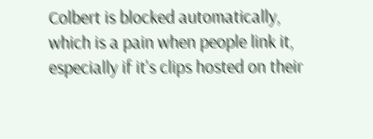Colbert is blocked automatically, which is a pain when people link it, especially if it's clips hosted on their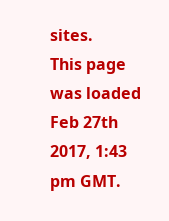sites.
This page was loaded Feb 27th 2017, 1:43 pm GMT.